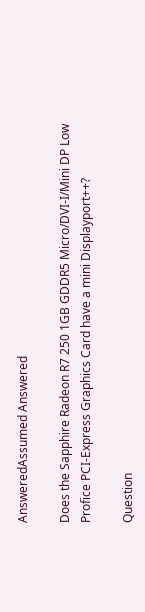AnsweredAssumed Answered

Does the Sapphire Radeon R7 250 1GB GDDR5 Micro/DVI-I/Mini DP Low Profice PCI-Express Graphics Card have a mini Displayport++?

Question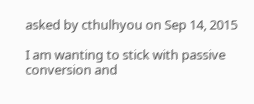asked by cthulhyou on Sep 14, 2015

I am wanting to stick with passive conversion and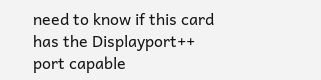need to know if this card has the Displayport++ port capable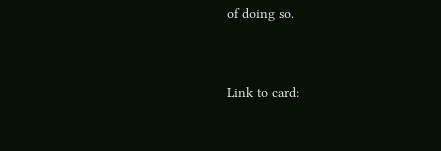of doing so.


Link to card: